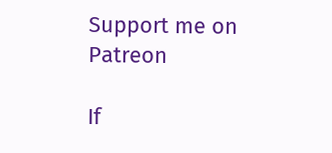Support me on Patreon

If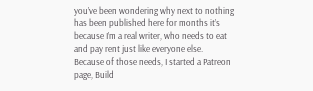you’ve been wondering why next to nothing has been published here for months it’s because I’m a real writer, who needs to eat and pay rent just like everyone else. Because of those needs, I started a Patreon page, Build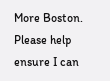More Boston. Please help ensure I can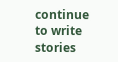continue to write stories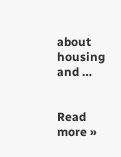about housing and …


Read more »